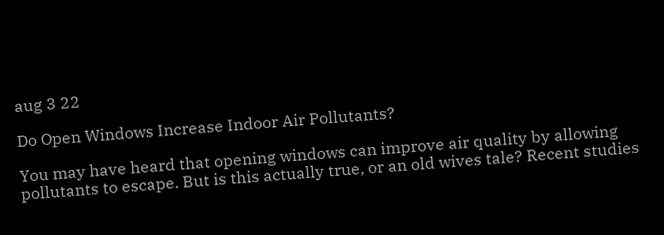aug 3 22

Do Open Windows Increase Indoor Air Pollutants?

You may have heard that opening windows can improve air quality by allowing pollutants to escape. But is this actually true, or an old wives tale? Recent studies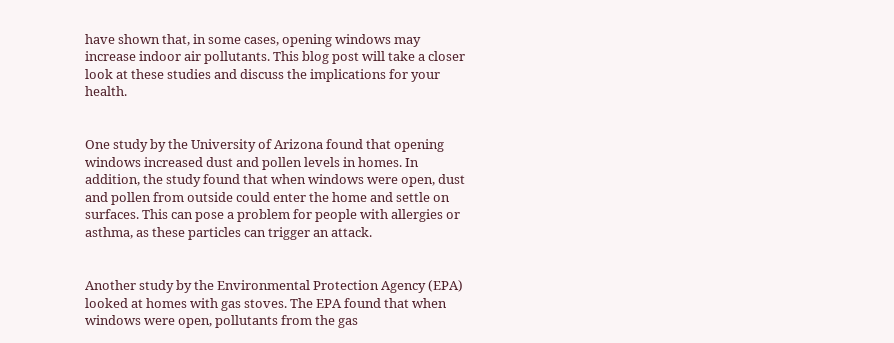have shown that, in some cases, opening windows may increase indoor air pollutants. This blog post will take a closer look at these studies and discuss the implications for your health.


One study by the University of Arizona found that opening windows increased dust and pollen levels in homes. In addition, the study found that when windows were open, dust and pollen from outside could enter the home and settle on surfaces. This can pose a problem for people with allergies or asthma, as these particles can trigger an attack.


Another study by the Environmental Protection Agency (EPA) looked at homes with gas stoves. The EPA found that when windows were open, pollutants from the gas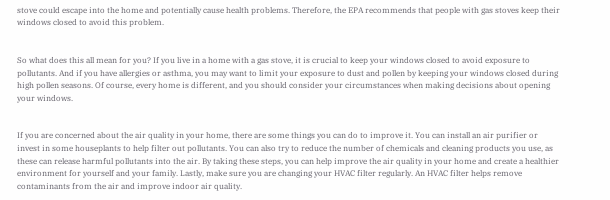stove could escape into the home and potentially cause health problems. Therefore, the EPA recommends that people with gas stoves keep their windows closed to avoid this problem.


So what does this all mean for you? If you live in a home with a gas stove, it is crucial to keep your windows closed to avoid exposure to pollutants. And if you have allergies or asthma, you may want to limit your exposure to dust and pollen by keeping your windows closed during high pollen seasons. Of course, every home is different, and you should consider your circumstances when making decisions about opening your windows.


If you are concerned about the air quality in your home, there are some things you can do to improve it. You can install an air purifier or invest in some houseplants to help filter out pollutants. You can also try to reduce the number of chemicals and cleaning products you use, as these can release harmful pollutants into the air. By taking these steps, you can help improve the air quality in your home and create a healthier environment for yourself and your family. Lastly, make sure you are changing your HVAC filter regularly. An HVAC filter helps remove contaminants from the air and improve indoor air quality.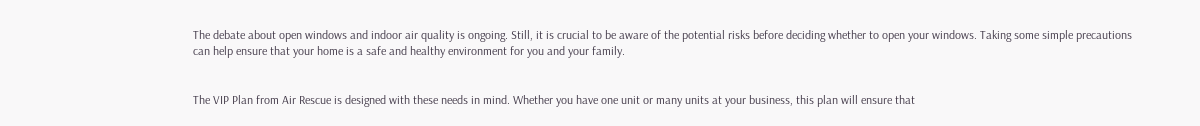The debate about open windows and indoor air quality is ongoing. Still, it is crucial to be aware of the potential risks before deciding whether to open your windows. Taking some simple precautions can help ensure that your home is a safe and healthy environment for you and your family.


The VIP Plan from Air Rescue is designed with these needs in mind. Whether you have one unit or many units at your business, this plan will ensure that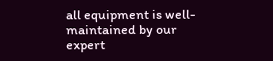all equipment is well-maintained by our expert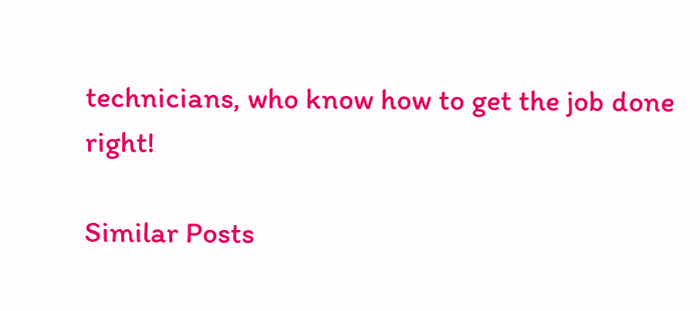technicians, who know how to get the job done right!

Similar Posts